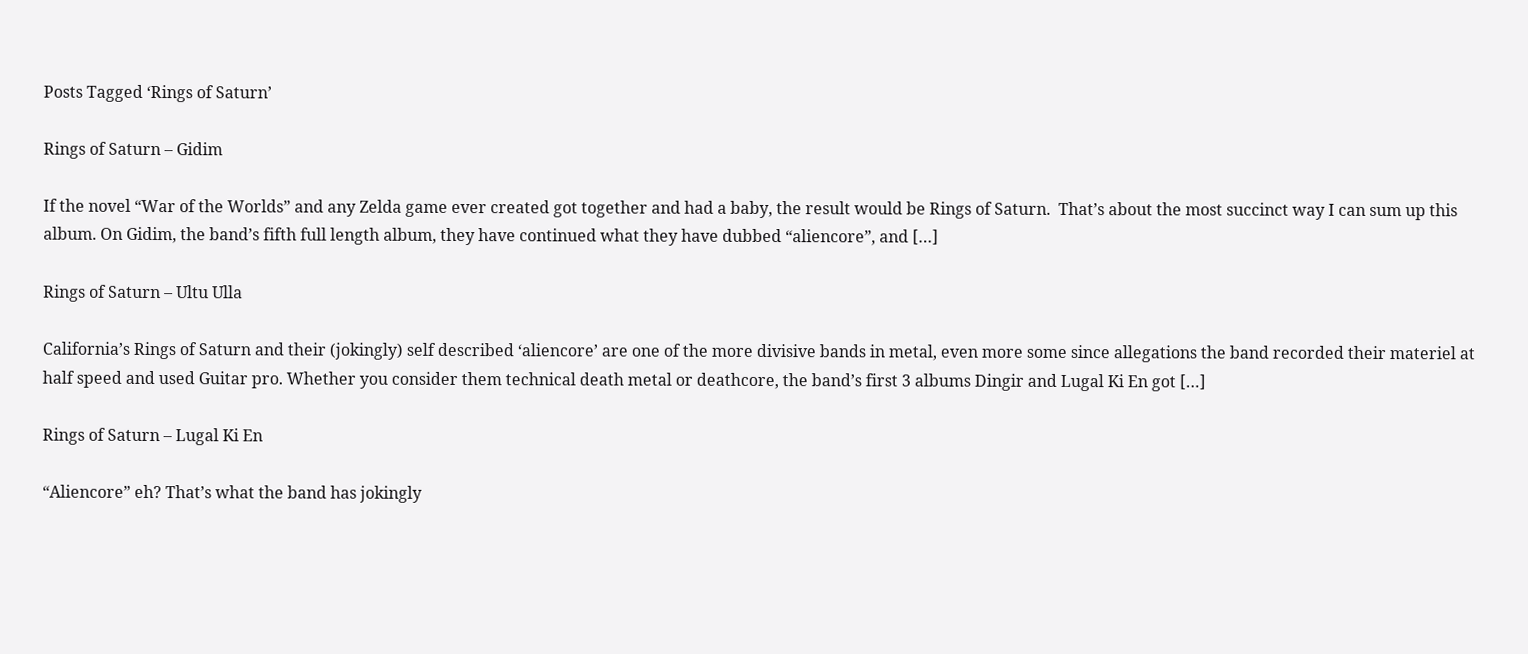Posts Tagged ‘Rings of Saturn’

Rings of Saturn – Gidim

If the novel “War of the Worlds” and any Zelda game ever created got together and had a baby, the result would be Rings of Saturn.  That’s about the most succinct way I can sum up this album. On Gidim, the band’s fifth full length album, they have continued what they have dubbed “aliencore”, and […]

Rings of Saturn – Ultu Ulla

California’s Rings of Saturn and their (jokingly) self described ‘aliencore’ are one of the more divisive bands in metal, even more some since allegations the band recorded their materiel at half speed and used Guitar pro. Whether you consider them technical death metal or deathcore, the band’s first 3 albums Dingir and Lugal Ki En got […]

Rings of Saturn – Lugal Ki En

“Aliencore” eh? That’s what the band has jokingly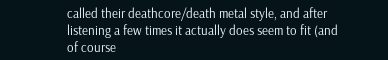called their deathcore/death metal style, and after listening a few times it actually does seem to fit (and of course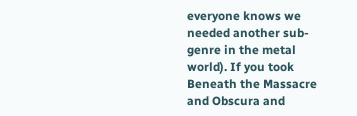everyone knows we needed another sub-genre in the metal world). If you took Beneath the Massacre and Obscura and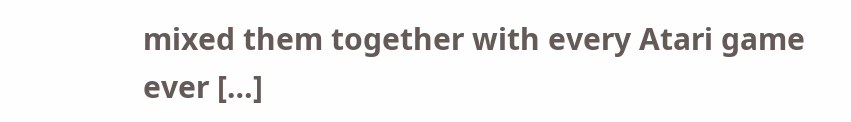mixed them together with every Atari game ever […]